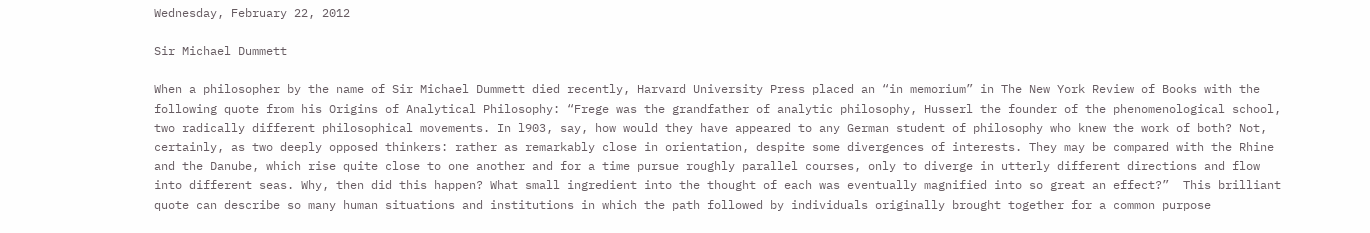Wednesday, February 22, 2012

Sir Michael Dummett

When a philosopher by the name of Sir Michael Dummett died recently, Harvard University Press placed an “in memorium” in The New York Review of Books with the following quote from his Origins of Analytical Philosophy: “Frege was the grandfather of analytic philosophy, Husserl the founder of the phenomenological school, two radically different philosophical movements. In l903, say, how would they have appeared to any German student of philosophy who knew the work of both? Not, certainly, as two deeply opposed thinkers: rather as remarkably close in orientation, despite some divergences of interests. They may be compared with the Rhine and the Danube, which rise quite close to one another and for a time pursue roughly parallel courses, only to diverge in utterly different directions and flow into different seas. Why, then did this happen? What small ingredient into the thought of each was eventually magnified into so great an effect?”  This brilliant quote can describe so many human situations and institutions in which the path followed by individuals originally brought together for a common purpose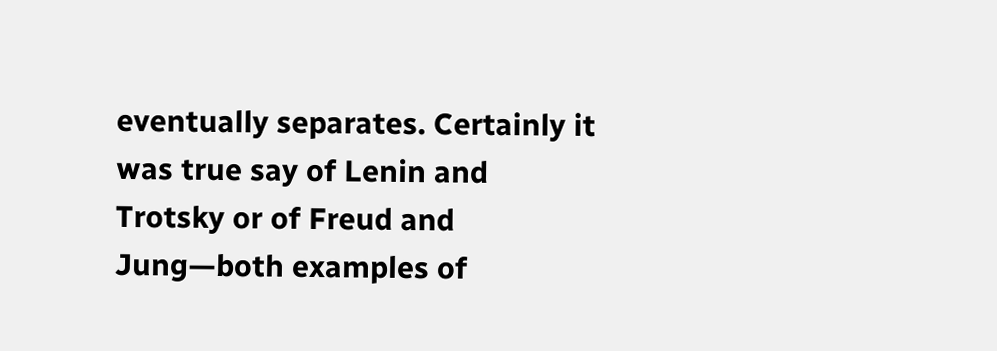eventually separates. Certainly it was true say of Lenin and Trotsky or of Freud and Jung—both examples of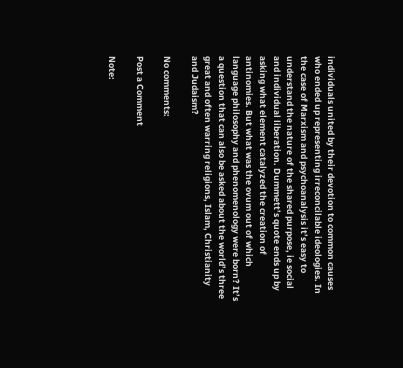individuals united by their devotion to common causes who ended up representing irreconcilable ideologies. In the case of Marxism and psychoanalysis it’s easy to understand the nature of the shared purpose, ie social and individual liberation. Dummett’s quote ends up by asking what element catalyzed the creation of antinomies. But what was the ovum out of which language philosophy and phenomenology were born? It’s a question that can also be asked about the world’s three great and often warring religions, Islam, Christianity and Judaism?

No comments:

Post a Comment

Note: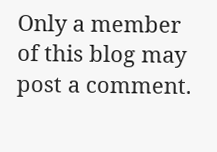Only a member of this blog may post a comment.